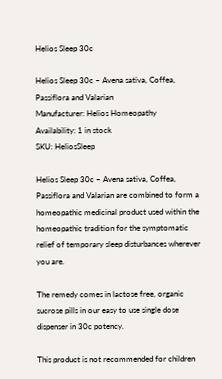Helios Sleep 30c

Helios Sleep 30c – Avena sativa, Coffea, Passiflora and Valarian
Manufacturer: Helios Homeopathy
Availability: 1 in stock
SKU: HeliosSleep

Helios Sleep 30c – Avena sativa, Coffea, Passiflora and Valarian are combined to form a homeopathic medicinal product used within the homeopathic tradition for the symptomatic relief of temporary sleep disturbances wherever you are.

The remedy comes in lactose free, organic sucrose pills in our easy to use single dose dispenser in 30c potency.

This product is not recommended for children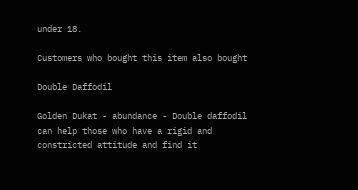under 18.

Customers who bought this item also bought

Double Daffodil

Golden Dukat - abundance - Double daffodil can help those who have a rigid and constricted attitude and find it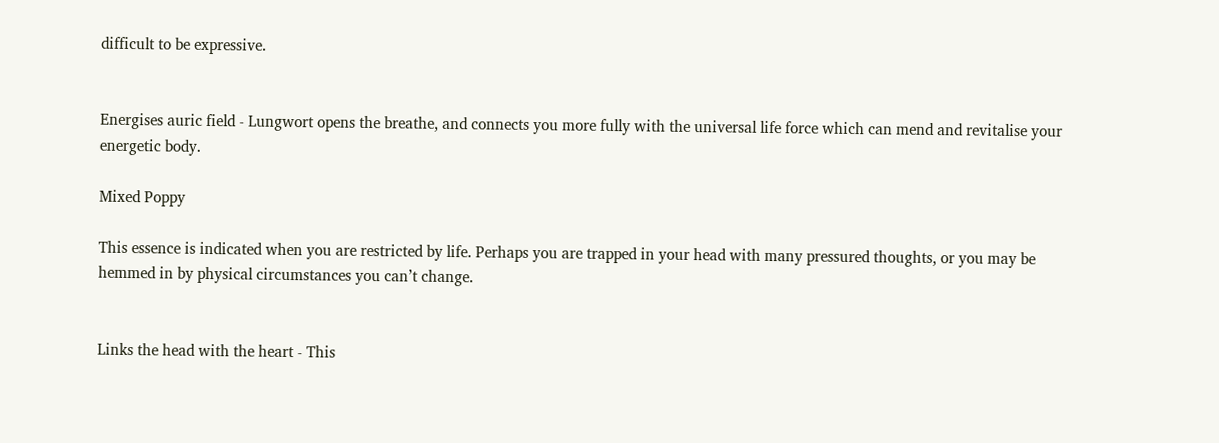difficult to be expressive.


Energises auric field - Lungwort opens the breathe, and connects you more fully with the universal life force which can mend and revitalise your energetic body.

Mixed Poppy

This essence is indicated when you are restricted by life. Perhaps you are trapped in your head with many pressured thoughts, or you may be hemmed in by physical circumstances you can’t change.


Links the head with the heart - This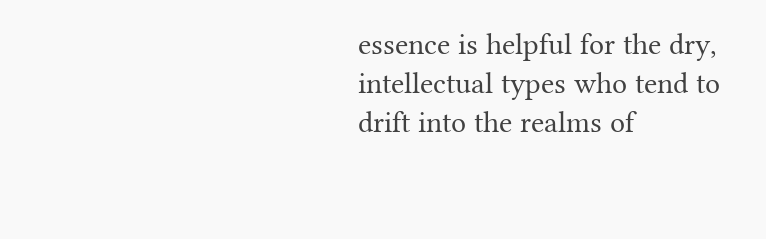essence is helpful for the dry, intellectual types who tend to drift into the realms of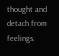thought and detach from feelings.